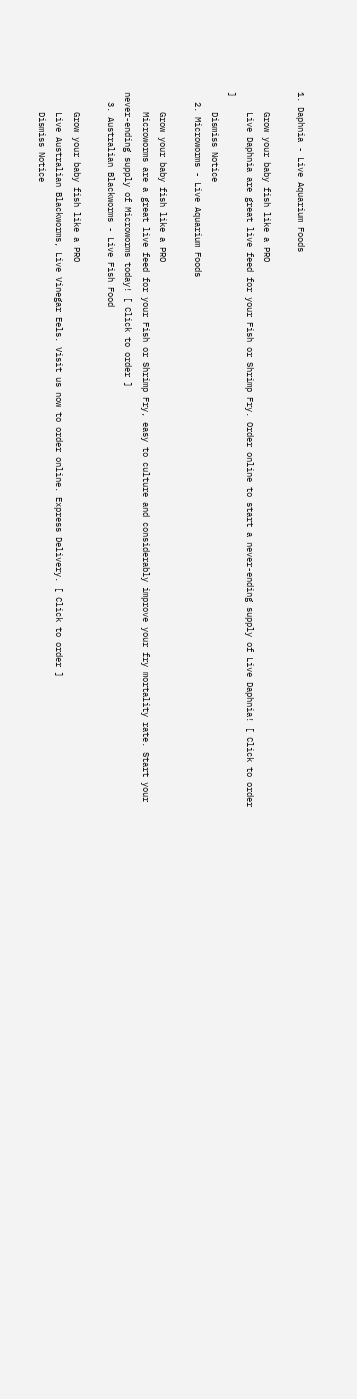1. Daphnia - Live Aquarium Foods

    Grow your baby fish like a PRO
    Live Daphnia are great live feed for your Fish or Shrimp Fry. Order online to start a never-ending supply of Live Daphnia! [ Click to order ]
    Dismiss Notice
  2. Microworms - Live Aquarium Foods

    Grow your baby fish like a PRO
    Microworms are a great live feed for your Fish or Shrimp Fry, easy to culture and considerably improve your fry mortality rate. Start your never-ending supply of Microworms today! [ Click to order ]
  3. Australian Blackworms - Live Fish Food

    Grow your baby fish like a PRO
    Live Australian Blackworms, Live Vinegar Eels. Visit us now to order online. Express Delivery. [ Click to order ]
    Dismiss Notice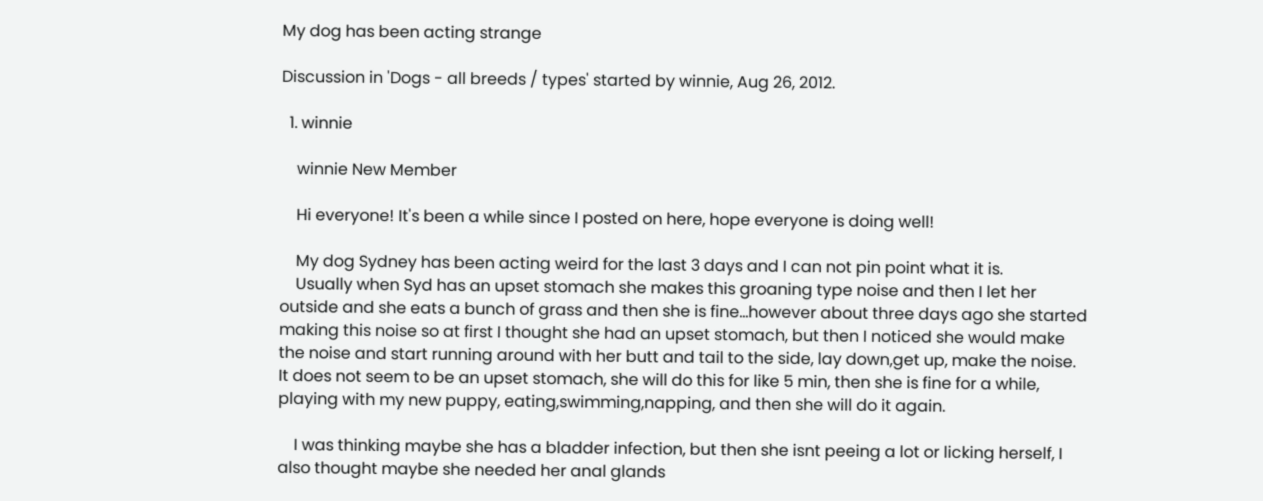My dog has been acting strange

Discussion in 'Dogs - all breeds / types' started by winnie, Aug 26, 2012.

  1. winnie

    winnie New Member

    Hi everyone! It's been a while since I posted on here, hope everyone is doing well!

    My dog Sydney has been acting weird for the last 3 days and I can not pin point what it is.
    Usually when Syd has an upset stomach she makes this groaning type noise and then I let her outside and she eats a bunch of grass and then she is fine...however about three days ago she started making this noise so at first I thought she had an upset stomach, but then I noticed she would make the noise and start running around with her butt and tail to the side, lay down,get up, make the noise. It does not seem to be an upset stomach, she will do this for like 5 min, then she is fine for a while, playing with my new puppy, eating,swimming,napping, and then she will do it again.

    I was thinking maybe she has a bladder infection, but then she isnt peeing a lot or licking herself, I also thought maybe she needed her anal glands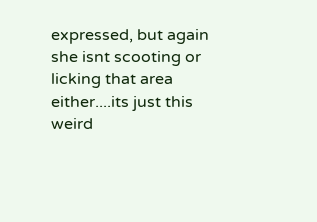expressed, but again she isnt scooting or licking that area either....its just this weird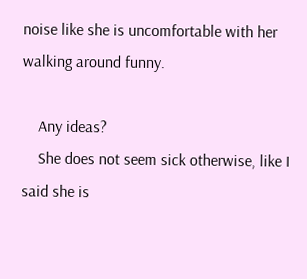noise like she is uncomfortable with her walking around funny.

    Any ideas?
    She does not seem sick otherwise, like I said she is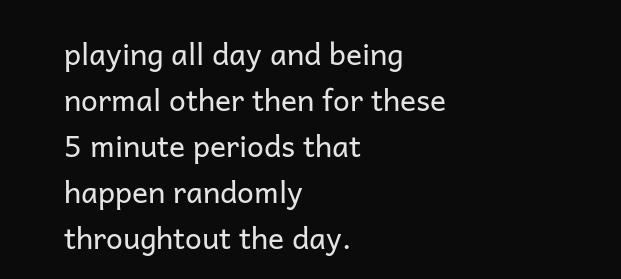playing all day and being normal other then for these 5 minute periods that happen randomly throughtout the day.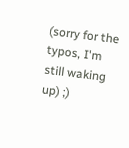(sorry for the typos, I'm still waking up) ;)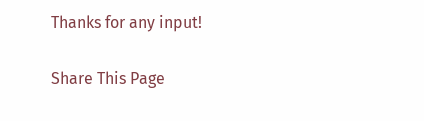Thanks for any input!

Share This Page